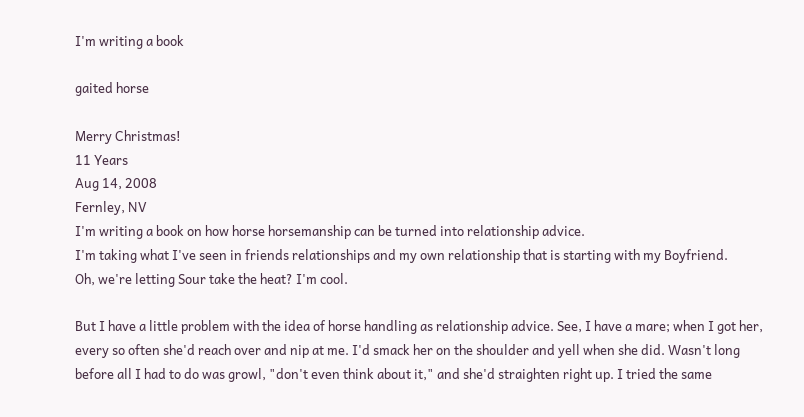I'm writing a book

gaited horse

Merry Christmas!
11 Years
Aug 14, 2008
Fernley, NV
I'm writing a book on how horse horsemanship can be turned into relationship advice.
I'm taking what I've seen in friends relationships and my own relationship that is starting with my Boyfriend.
Oh, we're letting Sour take the heat? I'm cool.

But I have a little problem with the idea of horse handling as relationship advice. See, I have a mare; when I got her, every so often she'd reach over and nip at me. I'd smack her on the shoulder and yell when she did. Wasn't long before all I had to do was growl, "don't even think about it," and she'd straighten right up. I tried the same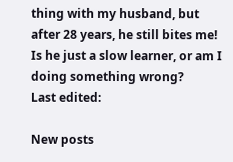thing with my husband, but after 28 years, he still bites me! Is he just a slow learner, or am I doing something wrong?
Last edited:

New posts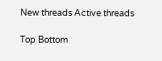New threads Active threads

Top Bottom